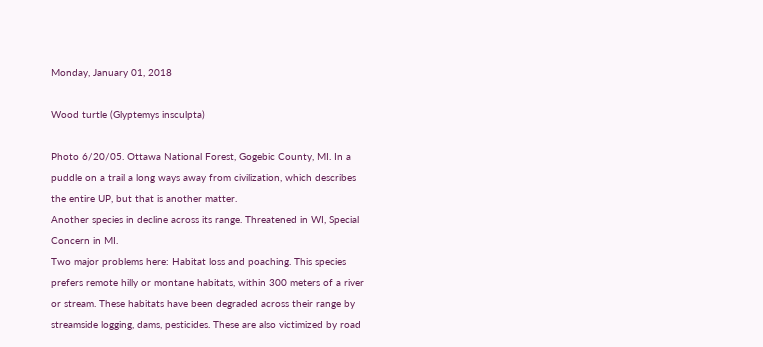Monday, January 01, 2018

Wood turtle (Glyptemys insculpta)

Photo 6/20/05. Ottawa National Forest, Gogebic County, MI. In a puddle on a trail a long ways away from civilization, which describes the entire UP, but that is another matter.
Another species in decline across its range. Threatened in WI, Special Concern in MI.
Two major problems here: Habitat loss and poaching. This species prefers remote hilly or montane habitats, within 300 meters of a river or stream. These habitats have been degraded across their range by streamside logging, dams, pesticides. These are also victimized by road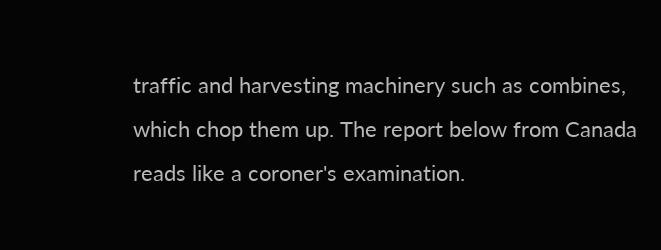traffic and harvesting machinery such as combines, which chop them up. The report below from Canada reads like a coroner's examination.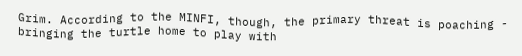Grim. According to the MINFI, though, the primary threat is poaching - bringing the turtle home to play with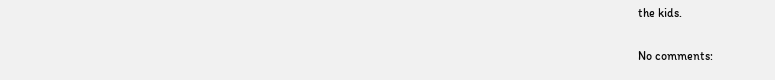the kids.

No comments: